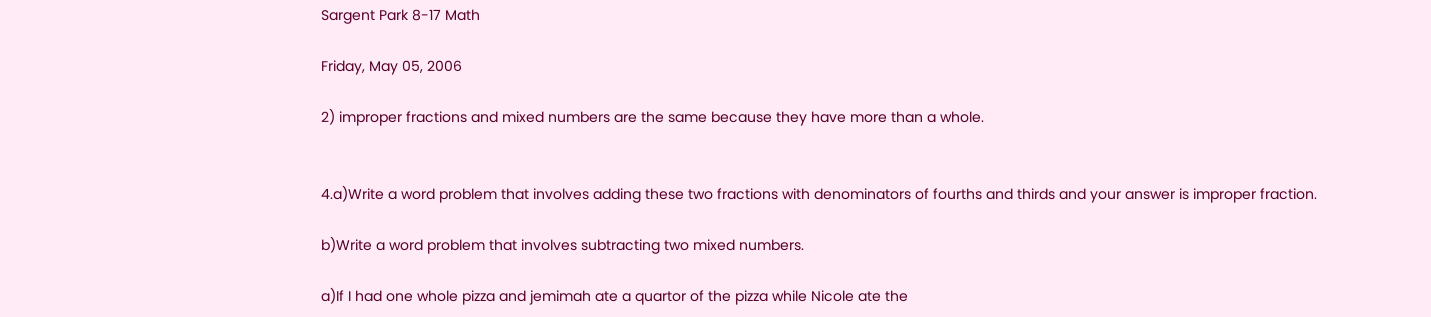Sargent Park 8-17 Math

Friday, May 05, 2006

2) improper fractions and mixed numbers are the same because they have more than a whole.


4.a)Write a word problem that involves adding these two fractions with denominators of fourths and thirds and your answer is improper fraction.

b)Write a word problem that involves subtracting two mixed numbers.

a)If I had one whole pizza and jemimah ate a quartor of the pizza while Nicole ate the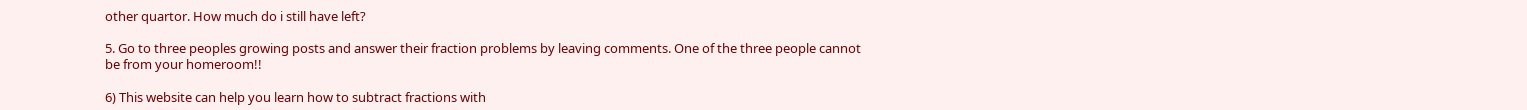other quartor. How much do i still have left?

5. Go to three peoples growing posts and answer their fraction problems by leaving comments. One of the three people cannot be from your homeroom!!

6) This website can help you learn how to subtract fractions with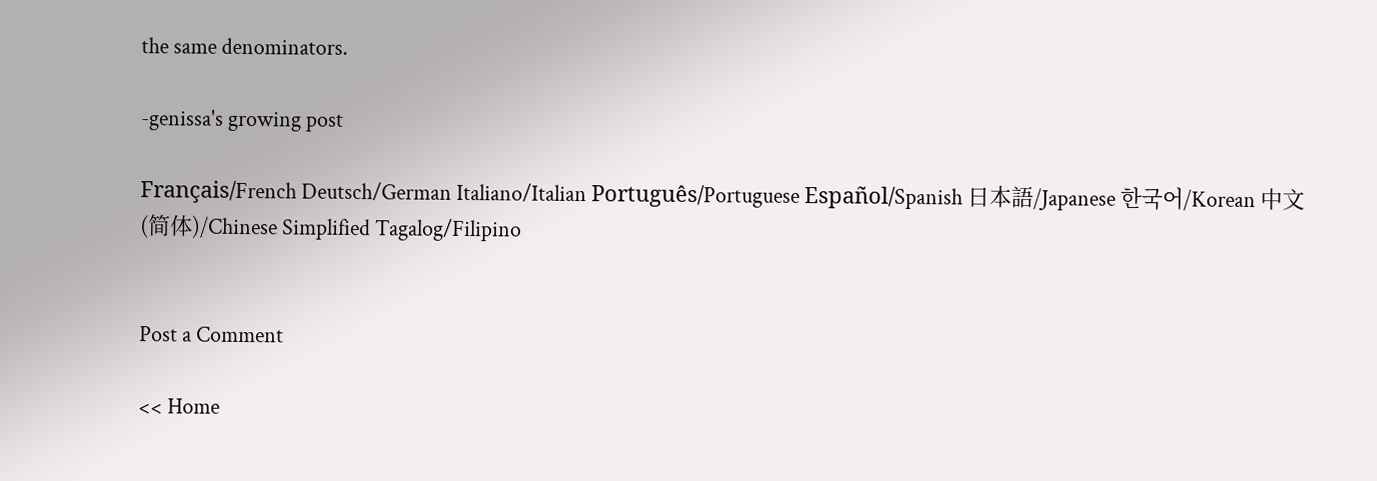the same denominators.

-genissa's growing post

Français/French Deutsch/German Italiano/Italian Português/Portuguese Español/Spanish 日本語/Japanese 한국어/Korean 中文(简体)/Chinese Simplified Tagalog/Filipino


Post a Comment

<< Home